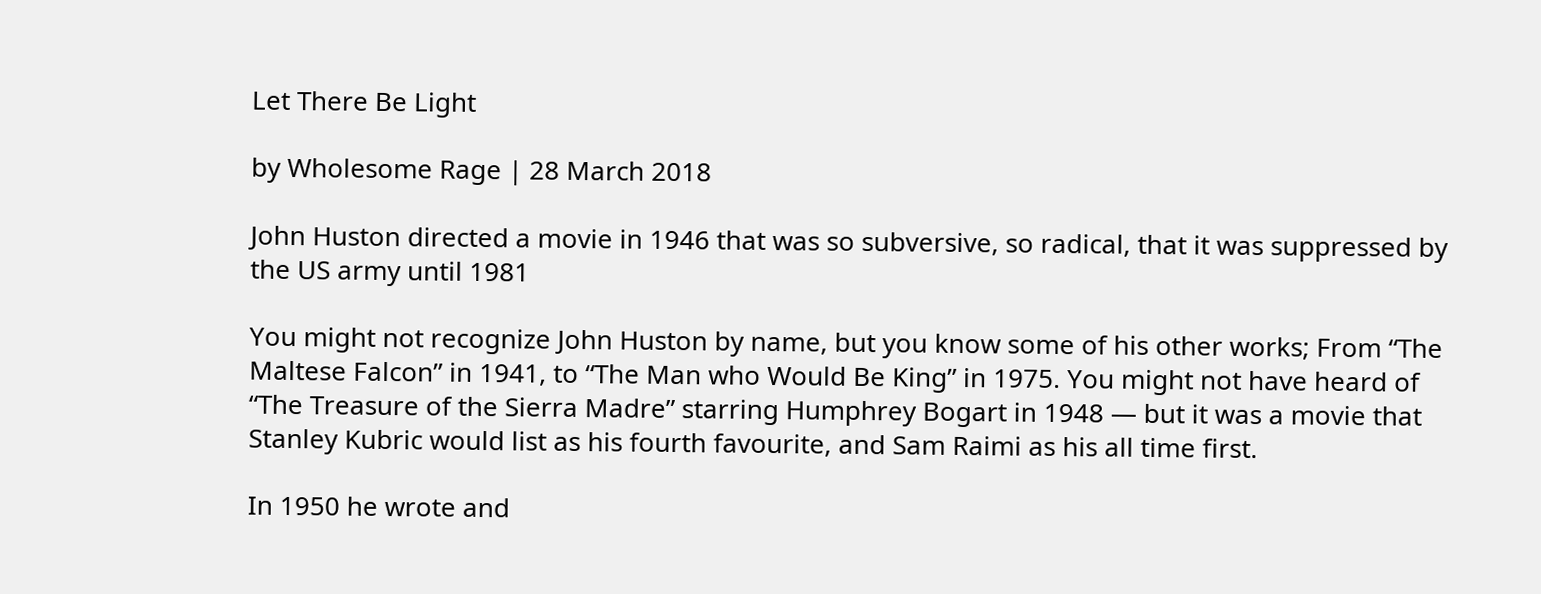Let There Be Light

by Wholesome Rage | 28 March 2018

John Huston directed a movie in 1946 that was so subversive, so radical, that it was suppressed by the US army until 1981

You might not recognize John Huston by name, but you know some of his other works; From “The Maltese Falcon” in 1941, to “The Man who Would Be King” in 1975. You might not have heard of “The Treasure of the Sierra Madre” starring Humphrey Bogart in 1948 — but it was a movie that Stanley Kubric would list as his fourth favourite, and Sam Raimi as his all time first.

In 1950 he wrote and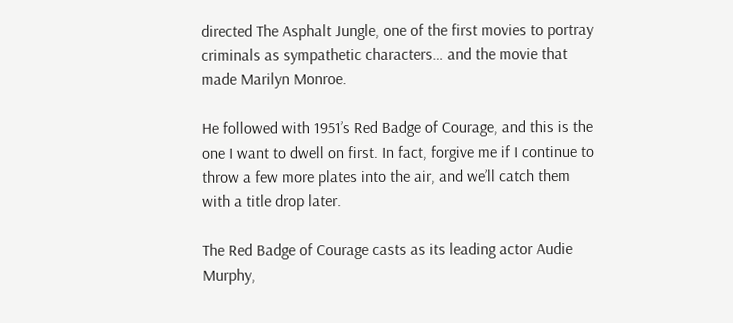directed The Asphalt Jungle, one of the first movies to portray criminals as sympathetic characters… and the movie that made Marilyn Monroe.

He followed with 1951’s Red Badge of Courage, and this is the one I want to dwell on first. In fact, forgive me if I continue to throw a few more plates into the air, and we’ll catch them with a title drop later.

The Red Badge of Courage casts as its leading actor Audie Murphy,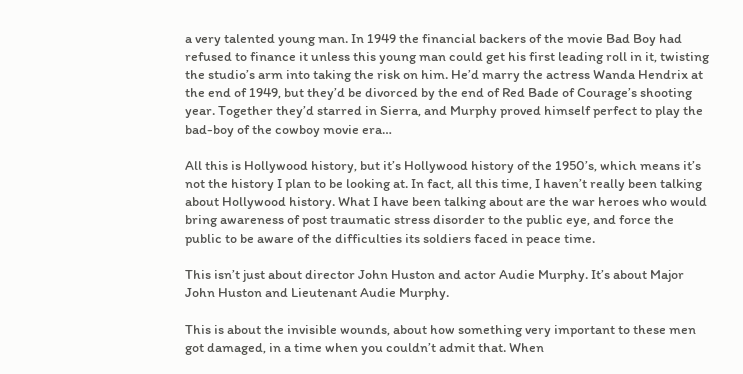a very talented young man. In 1949 the financial backers of the movie Bad Boy had refused to finance it unless this young man could get his first leading roll in it, twisting the studio’s arm into taking the risk on him. He’d marry the actress Wanda Hendrix at the end of 1949, but they’d be divorced by the end of Red Bade of Courage’s shooting year. Together they’d starred in Sierra, and Murphy proved himself perfect to play the bad-boy of the cowboy movie era…

All this is Hollywood history, but it’s Hollywood history of the 1950’s, which means it’s not the history I plan to be looking at. In fact, all this time, I haven’t really been talking about Hollywood history. What I have been talking about are the war heroes who would bring awareness of post traumatic stress disorder to the public eye, and force the public to be aware of the difficulties its soldiers faced in peace time.

This isn’t just about director John Huston and actor Audie Murphy. It’s about Major John Huston and Lieutenant Audie Murphy.

This is about the invisible wounds, about how something very important to these men got damaged, in a time when you couldn’t admit that. When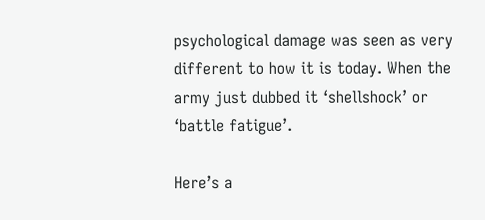psychological damage was seen as very different to how it is today. When the army just dubbed it ‘shellshock’ or ‘battle fatigue’.

Here’s a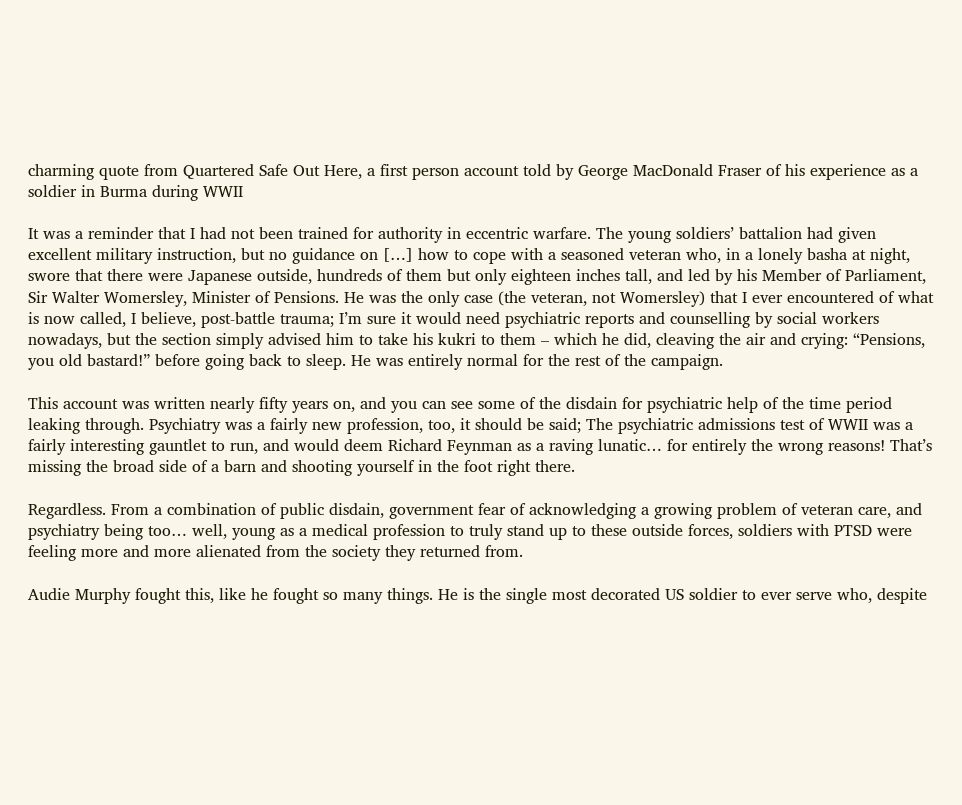charming quote from Quartered Safe Out Here, a first person account told by George MacDonald Fraser of his experience as a soldier in Burma during WWII

It was a reminder that I had not been trained for authority in eccentric warfare. The young soldiers’ battalion had given excellent military instruction, but no guidance on […] how to cope with a seasoned veteran who, in a lonely basha at night, swore that there were Japanese outside, hundreds of them but only eighteen inches tall, and led by his Member of Parliament, Sir Walter Womersley, Minister of Pensions. He was the only case (the veteran, not Womersley) that I ever encountered of what is now called, I believe, post-battle trauma; I’m sure it would need psychiatric reports and counselling by social workers nowadays, but the section simply advised him to take his kukri to them – which he did, cleaving the air and crying: “Pensions, you old bastard!” before going back to sleep. He was entirely normal for the rest of the campaign.

This account was written nearly fifty years on, and you can see some of the disdain for psychiatric help of the time period leaking through. Psychiatry was a fairly new profession, too, it should be said; The psychiatric admissions test of WWII was a fairly interesting gauntlet to run, and would deem Richard Feynman as a raving lunatic… for entirely the wrong reasons! That’s missing the broad side of a barn and shooting yourself in the foot right there.

Regardless. From a combination of public disdain, government fear of acknowledging a growing problem of veteran care, and psychiatry being too… well, young as a medical profession to truly stand up to these outside forces, soldiers with PTSD were feeling more and more alienated from the society they returned from.

Audie Murphy fought this, like he fought so many things. He is the single most decorated US soldier to ever serve who, despite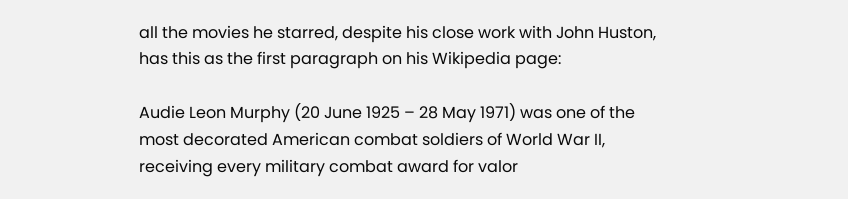all the movies he starred, despite his close work with John Huston, has this as the first paragraph on his Wikipedia page:

Audie Leon Murphy (20 June 1925 – 28 May 1971) was one of the most decorated American combat soldiers of World War II, receiving every military combat award for valor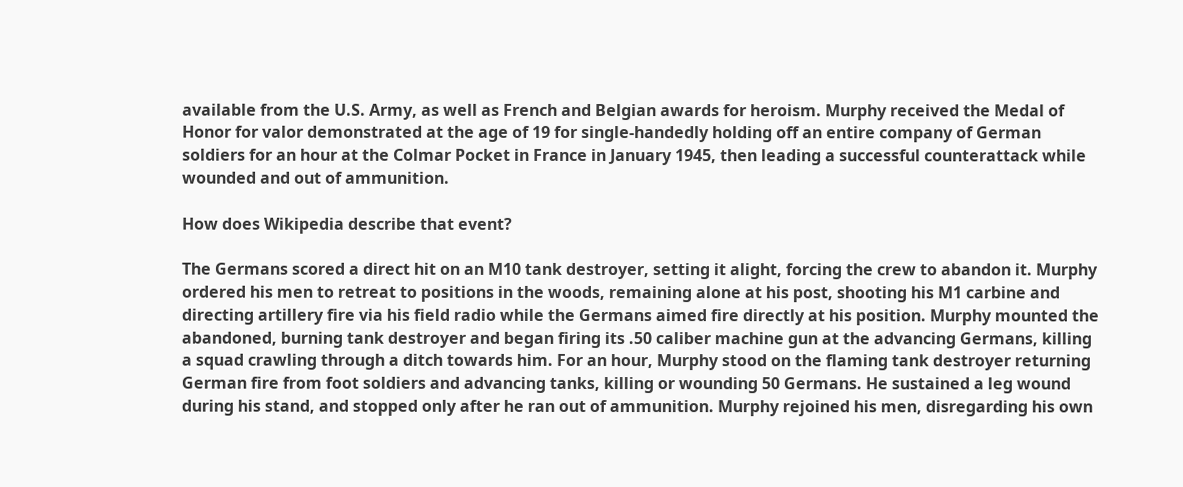available from the U.S. Army, as well as French and Belgian awards for heroism. Murphy received the Medal of Honor for valor demonstrated at the age of 19 for single-handedly holding off an entire company of German soldiers for an hour at the Colmar Pocket in France in January 1945, then leading a successful counterattack while wounded and out of ammunition.

How does Wikipedia describe that event?

The Germans scored a direct hit on an M10 tank destroyer, setting it alight, forcing the crew to abandon it. Murphy ordered his men to retreat to positions in the woods, remaining alone at his post, shooting his M1 carbine and directing artillery fire via his field radio while the Germans aimed fire directly at his position. Murphy mounted the abandoned, burning tank destroyer and began firing its .50 caliber machine gun at the advancing Germans, killing a squad crawling through a ditch towards him. For an hour, Murphy stood on the flaming tank destroyer returning German fire from foot soldiers and advancing tanks, killing or wounding 50 Germans. He sustained a leg wound during his stand, and stopped only after he ran out of ammunition. Murphy rejoined his men, disregarding his own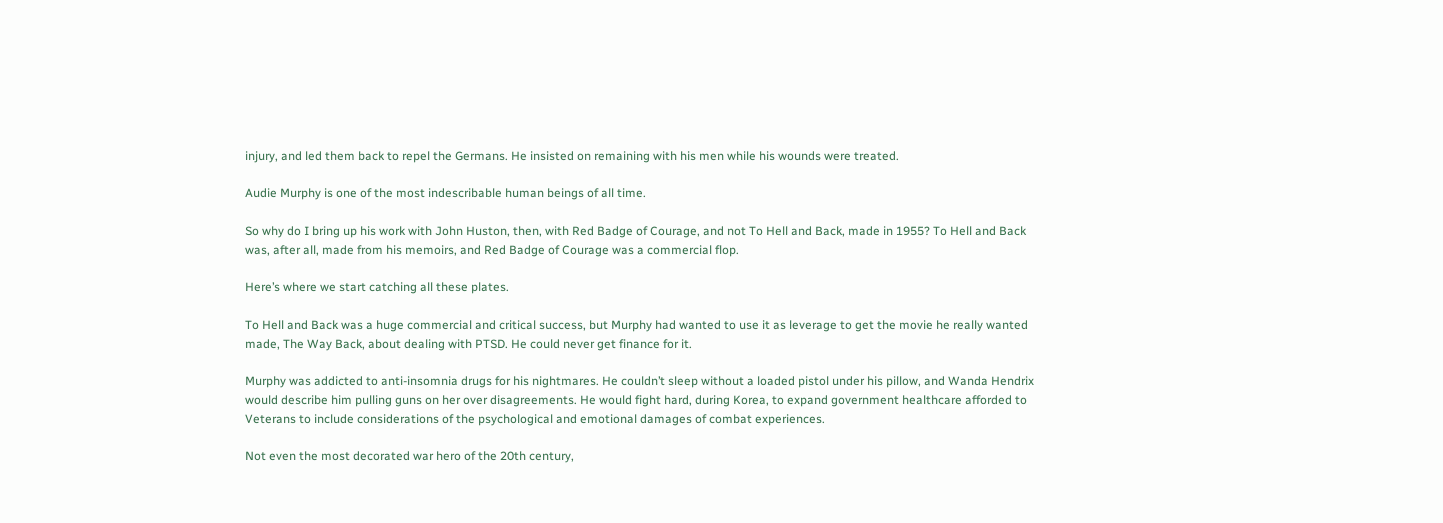injury, and led them back to repel the Germans. He insisted on remaining with his men while his wounds were treated.

Audie Murphy is one of the most indescribable human beings of all time.

So why do I bring up his work with John Huston, then, with Red Badge of Courage, and not To Hell and Back, made in 1955? To Hell and Back was, after all, made from his memoirs, and Red Badge of Courage was a commercial flop.

Here’s where we start catching all these plates.

To Hell and Back was a huge commercial and critical success, but Murphy had wanted to use it as leverage to get the movie he really wanted made, The Way Back, about dealing with PTSD. He could never get finance for it.

Murphy was addicted to anti-insomnia drugs for his nightmares. He couldn’t sleep without a loaded pistol under his pillow, and Wanda Hendrix would describe him pulling guns on her over disagreements. He would fight hard, during Korea, to expand government healthcare afforded to Veterans to include considerations of the psychological and emotional damages of combat experiences.

Not even the most decorated war hero of the 20th century,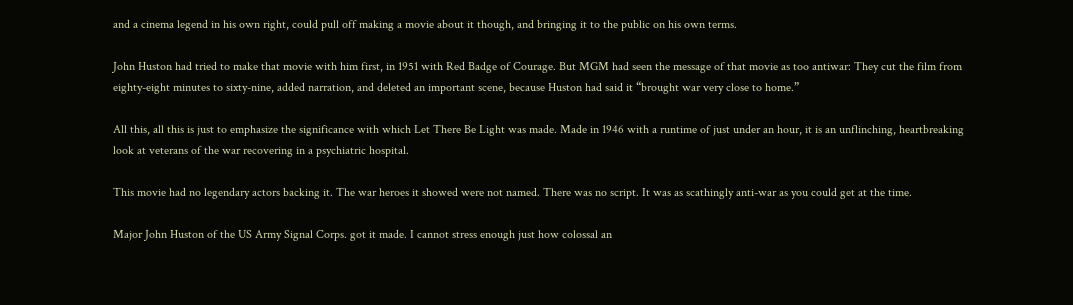and a cinema legend in his own right, could pull off making a movie about it though, and bringing it to the public on his own terms.

John Huston had tried to make that movie with him first, in 1951 with Red Badge of Courage. But MGM had seen the message of that movie as too antiwar: They cut the film from eighty-eight minutes to sixty-nine, added narration, and deleted an important scene, because Huston had said it “brought war very close to home.”

All this, all this is just to emphasize the significance with which Let There Be Light was made. Made in 1946 with a runtime of just under an hour, it is an unflinching, heartbreaking look at veterans of the war recovering in a psychiatric hospital.

This movie had no legendary actors backing it. The war heroes it showed were not named. There was no script. It was as scathingly anti-war as you could get at the time.

Major John Huston of the US Army Signal Corps. got it made. I cannot stress enough just how colossal an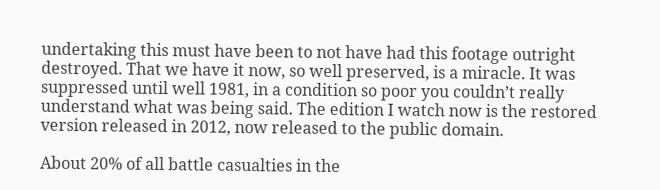undertaking this must have been to not have had this footage outright destroyed. That we have it now, so well preserved, is a miracle. It was suppressed until well 1981, in a condition so poor you couldn’t really understand what was being said. The edition I watch now is the restored version released in 2012, now released to the public domain.

About 20% of all battle casualties in the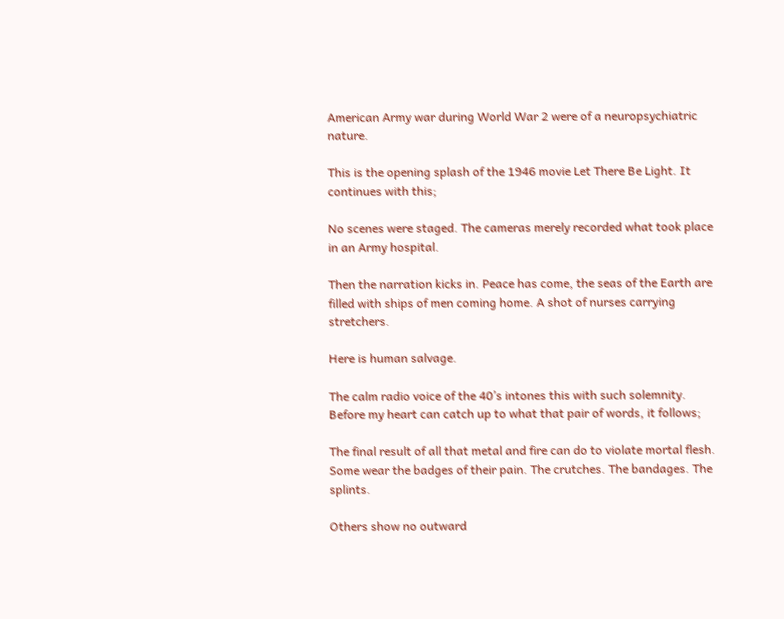American Army war during World War 2 were of a neuropsychiatric nature.

This is the opening splash of the 1946 movie Let There Be Light. It continues with this;

No scenes were staged. The cameras merely recorded what took place in an Army hospital.

Then the narration kicks in. Peace has come, the seas of the Earth are filled with ships of men coming home. A shot of nurses carrying stretchers.

Here is human salvage.

The calm radio voice of the 40’s intones this with such solemnity. Before my heart can catch up to what that pair of words, it follows;

The final result of all that metal and fire can do to violate mortal flesh. Some wear the badges of their pain. The crutches. The bandages. The splints.

Others show no outward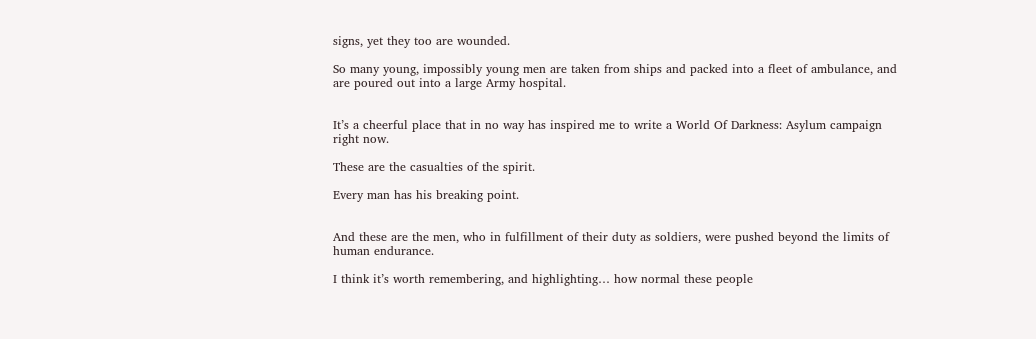signs, yet they too are wounded.

So many young, impossibly young men are taken from ships and packed into a fleet of ambulance, and are poured out into a large Army hospital.


It’s a cheerful place that in no way has inspired me to write a World Of Darkness: Asylum campaign right now.

These are the casualties of the spirit.

Every man has his breaking point.


And these are the men, who in fulfillment of their duty as soldiers, were pushed beyond the limits of human endurance.

I think it’s worth remembering, and highlighting… how normal these people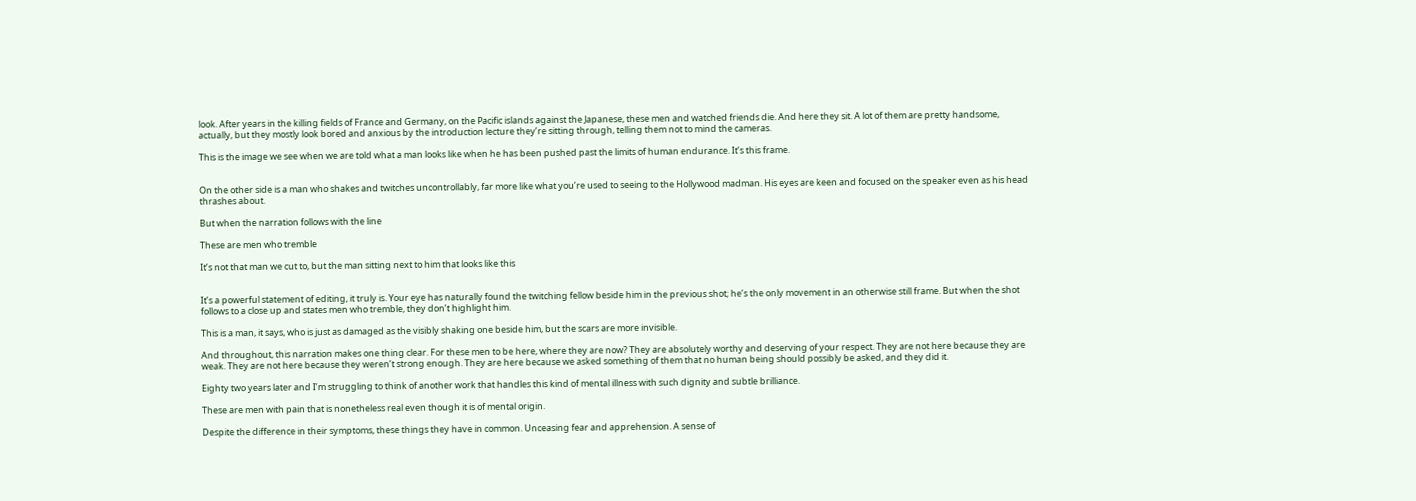look. After years in the killing fields of France and Germany, on the Pacific islands against the Japanese, these men and watched friends die. And here they sit. A lot of them are pretty handsome, actually, but they mostly look bored and anxious by the introduction lecture they’re sitting through, telling them not to mind the cameras.

This is the image we see when we are told what a man looks like when he has been pushed past the limits of human endurance. It’s this frame.


On the other side is a man who shakes and twitches uncontrollably, far more like what you’re used to seeing to the Hollywood madman. His eyes are keen and focused on the speaker even as his head thrashes about.

But when the narration follows with the line

These are men who tremble

It’s not that man we cut to, but the man sitting next to him that looks like this


It’s a powerful statement of editing, it truly is. Your eye has naturally found the twitching fellow beside him in the previous shot; he’s the only movement in an otherwise still frame. But when the shot follows to a close up and states men who tremble, they don’t highlight him.

This is a man, it says, who is just as damaged as the visibly shaking one beside him, but the scars are more invisible.

And throughout, this narration makes one thing clear. For these men to be here, where they are now? They are absolutely worthy and deserving of your respect. They are not here because they are weak. They are not here because they weren’t strong enough. They are here because we asked something of them that no human being should possibly be asked, and they did it.

Eighty two years later and I’m struggling to think of another work that handles this kind of mental illness with such dignity and subtle brilliance.

These are men with pain that is nonetheless real even though it is of mental origin.

Despite the difference in their symptoms, these things they have in common. Unceasing fear and apprehension. A sense of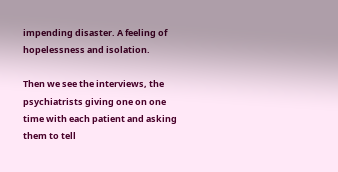impending disaster. A feeling of hopelessness and isolation.

Then we see the interviews, the psychiatrists giving one on one time with each patient and asking them to tell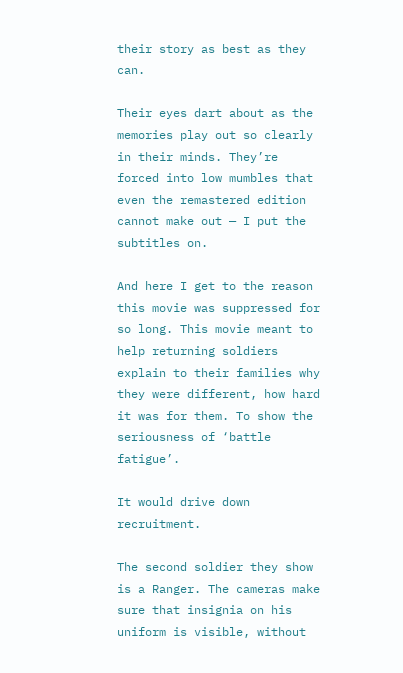their story as best as they can.

Their eyes dart about as the memories play out so clearly in their minds. They’re forced into low mumbles that even the remastered edition cannot make out — I put the subtitles on.

And here I get to the reason this movie was suppressed for so long. This movie meant to help returning soldiers explain to their families why they were different, how hard it was for them. To show the seriousness of ‘battle fatigue’.

It would drive down recruitment.

The second soldier they show is a Ranger. The cameras make sure that insignia on his uniform is visible, without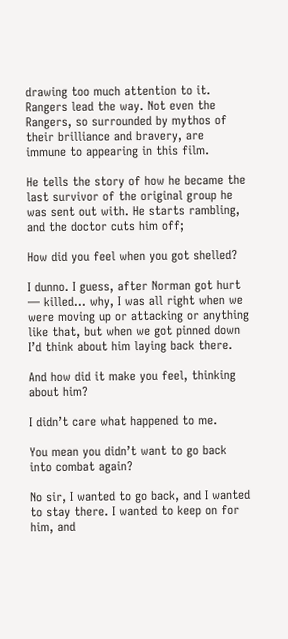drawing too much attention to it. Rangers lead the way. Not even the Rangers, so surrounded by mythos of their brilliance and bravery, are immune to appearing in this film.

He tells the story of how he became the last survivor of the original group he was sent out with. He starts rambling, and the doctor cuts him off;

How did you feel when you got shelled?

I dunno. I guess, after Norman got hurt — killed… why, I was all right when we were moving up or attacking or anything like that, but when we got pinned down I’d think about him laying back there.

And how did it make you feel, thinking about him?

I didn’t care what happened to me.

You mean you didn’t want to go back into combat again?

No sir, I wanted to go back, and I wanted to stay there. I wanted to keep on for him, and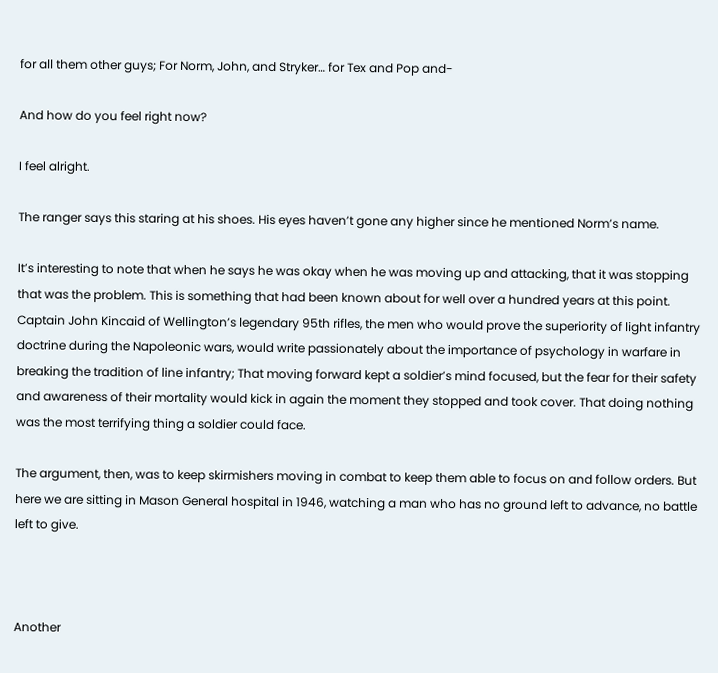for all them other guys; For Norm, John, and Stryker… for Tex and Pop and-

And how do you feel right now?

I feel alright.

The ranger says this staring at his shoes. His eyes haven’t gone any higher since he mentioned Norm’s name.

It’s interesting to note that when he says he was okay when he was moving up and attacking, that it was stopping that was the problem. This is something that had been known about for well over a hundred years at this point. Captain John Kincaid of Wellington’s legendary 95th rifles, the men who would prove the superiority of light infantry doctrine during the Napoleonic wars, would write passionately about the importance of psychology in warfare in breaking the tradition of line infantry; That moving forward kept a soldier’s mind focused, but the fear for their safety and awareness of their mortality would kick in again the moment they stopped and took cover. That doing nothing was the most terrifying thing a soldier could face.

The argument, then, was to keep skirmishers moving in combat to keep them able to focus on and follow orders. But here we are sitting in Mason General hospital in 1946, watching a man who has no ground left to advance, no battle left to give.



Another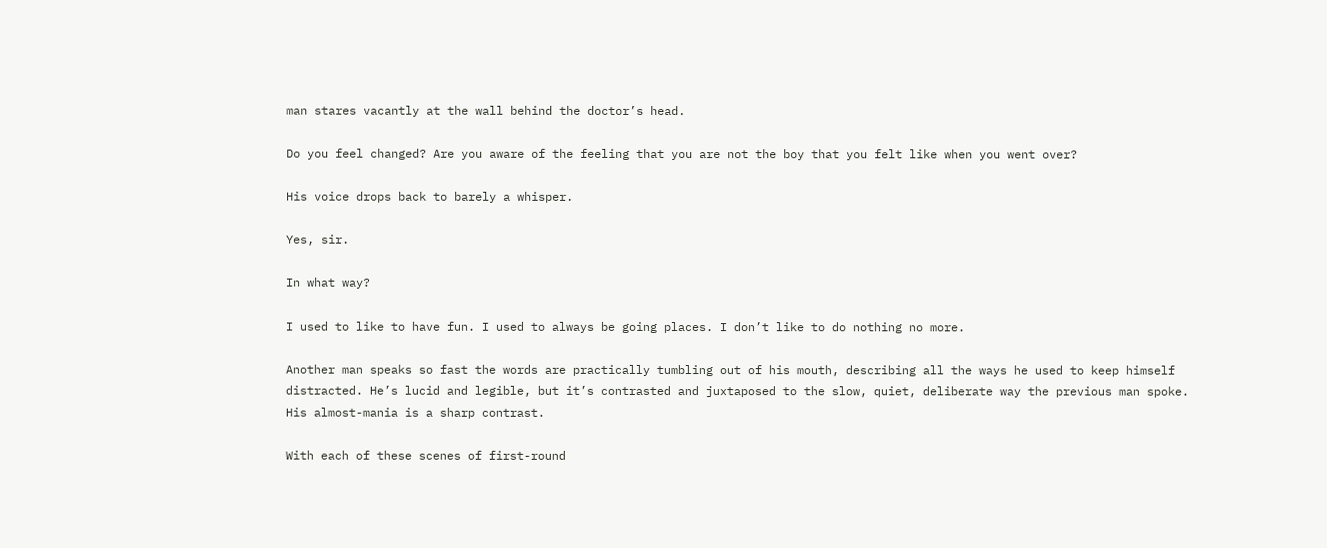man stares vacantly at the wall behind the doctor’s head.

Do you feel changed? Are you aware of the feeling that you are not the boy that you felt like when you went over?

His voice drops back to barely a whisper.

Yes, sir.

In what way?

I used to like to have fun. I used to always be going places. I don’t like to do nothing no more.

Another man speaks so fast the words are practically tumbling out of his mouth, describing all the ways he used to keep himself distracted. He’s lucid and legible, but it’s contrasted and juxtaposed to the slow, quiet, deliberate way the previous man spoke. His almost-mania is a sharp contrast.

With each of these scenes of first-round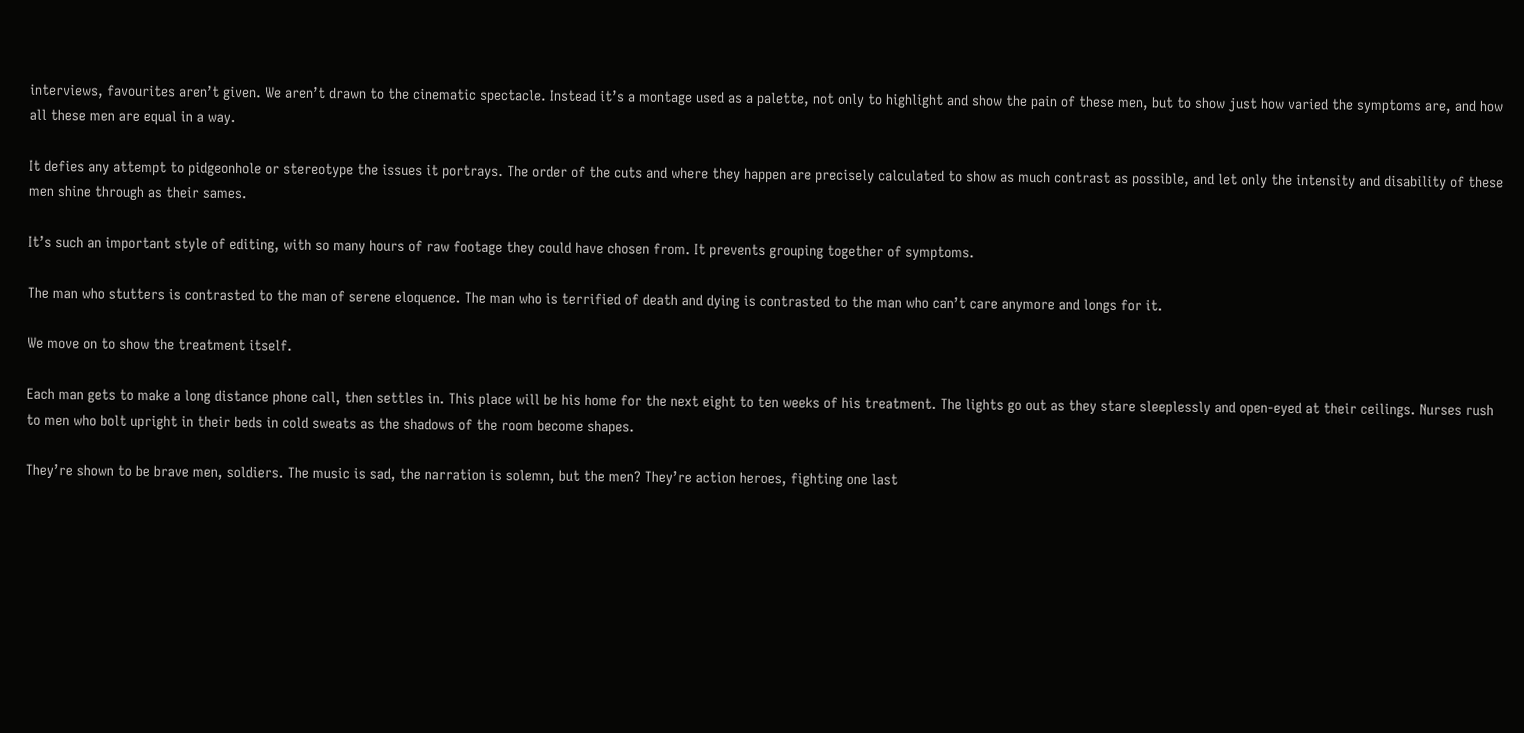interviews, favourites aren’t given. We aren’t drawn to the cinematic spectacle. Instead it’s a montage used as a palette, not only to highlight and show the pain of these men, but to show just how varied the symptoms are, and how all these men are equal in a way.

It defies any attempt to pidgeonhole or stereotype the issues it portrays. The order of the cuts and where they happen are precisely calculated to show as much contrast as possible, and let only the intensity and disability of these men shine through as their sames.

It’s such an important style of editing, with so many hours of raw footage they could have chosen from. It prevents grouping together of symptoms.

The man who stutters is contrasted to the man of serene eloquence. The man who is terrified of death and dying is contrasted to the man who can’t care anymore and longs for it.

We move on to show the treatment itself.

Each man gets to make a long distance phone call, then settles in. This place will be his home for the next eight to ten weeks of his treatment. The lights go out as they stare sleeplessly and open-eyed at their ceilings. Nurses rush to men who bolt upright in their beds in cold sweats as the shadows of the room become shapes.

They’re shown to be brave men, soldiers. The music is sad, the narration is solemn, but the men? They’re action heroes, fighting one last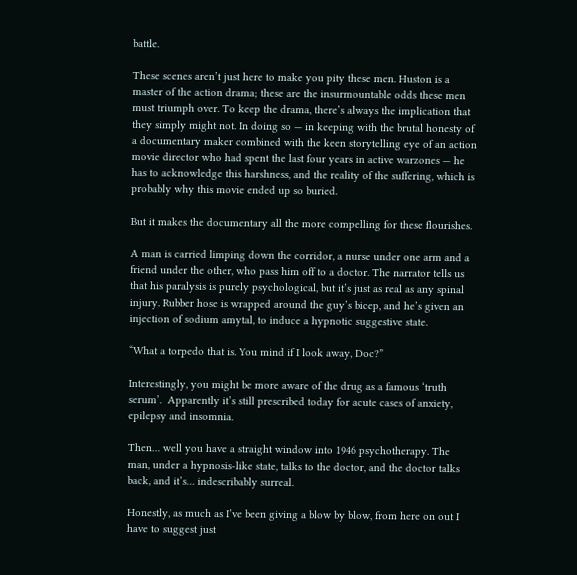battle.

These scenes aren’t just here to make you pity these men. Huston is a master of the action drama; these are the insurmountable odds these men must triumph over. To keep the drama, there’s always the implication that they simply might not. In doing so — in keeping with the brutal honesty of a documentary maker combined with the keen storytelling eye of an action movie director who had spent the last four years in active warzones — he has to acknowledge this harshness, and the reality of the suffering, which is probably why this movie ended up so buried.

But it makes the documentary all the more compelling for these flourishes.

A man is carried limping down the corridor, a nurse under one arm and a friend under the other, who pass him off to a doctor. The narrator tells us that his paralysis is purely psychological, but it’s just as real as any spinal injury. Rubber hose is wrapped around the guy’s bicep, and he’s given an injection of sodium amytal, to induce a hypnotic suggestive state.

“What a torpedo that is. You mind if I look away, Doc?”

Interestingly, you might be more aware of the drug as a famous ‘truth serum’.  Apparently it’s still prescribed today for acute cases of anxiety, epilepsy and insomnia.

Then… well you have a straight window into 1946 psychotherapy. The man, under a hypnosis-like state, talks to the doctor, and the doctor talks back, and it’s… indescribably surreal.

Honestly, as much as I’ve been giving a blow by blow, from here on out I have to suggest just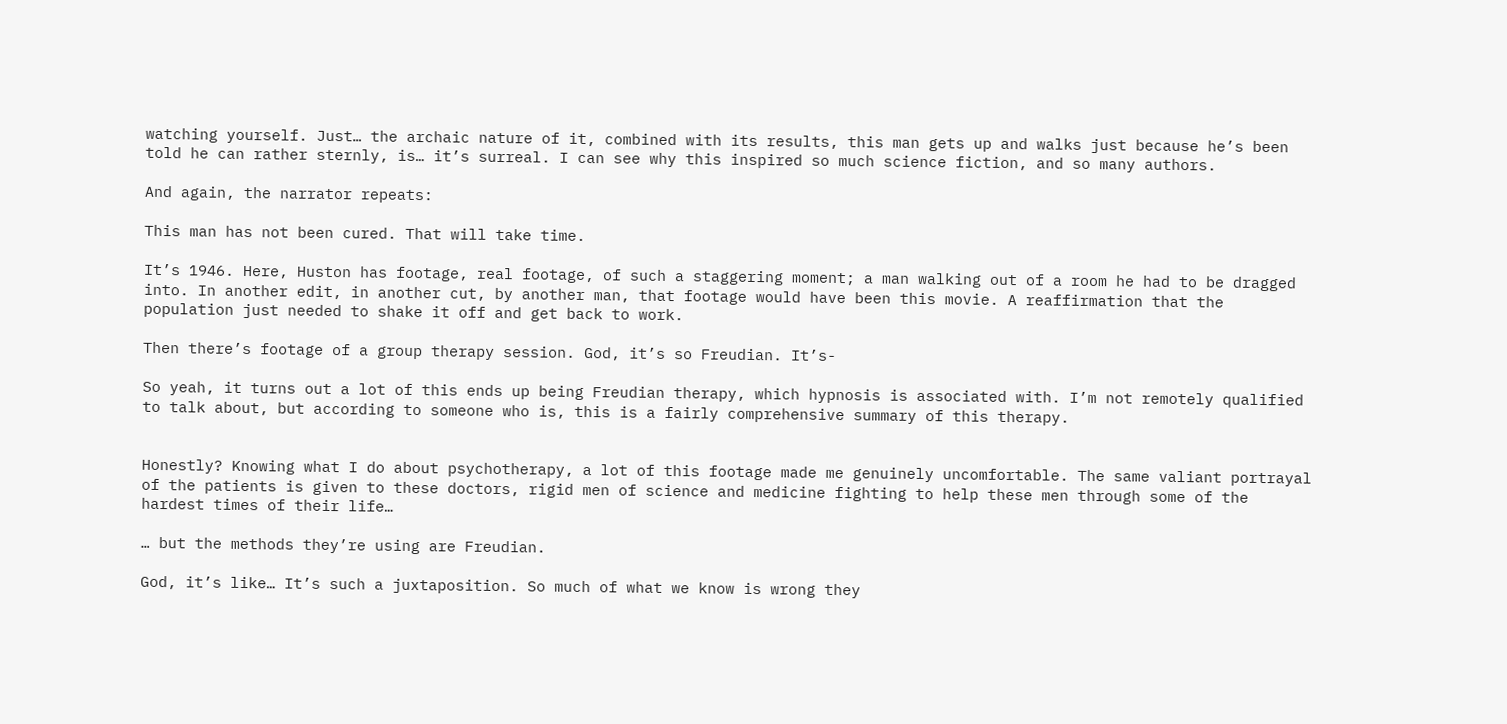watching yourself. Just… the archaic nature of it, combined with its results, this man gets up and walks just because he’s been told he can rather sternly, is… it’s surreal. I can see why this inspired so much science fiction, and so many authors.

And again, the narrator repeats:

This man has not been cured. That will take time.

It’s 1946. Here, Huston has footage, real footage, of such a staggering moment; a man walking out of a room he had to be dragged into. In another edit, in another cut, by another man, that footage would have been this movie. A reaffirmation that the population just needed to shake it off and get back to work.

Then there’s footage of a group therapy session. God, it’s so Freudian. It’s-

So yeah, it turns out a lot of this ends up being Freudian therapy, which hypnosis is associated with. I’m not remotely qualified to talk about, but according to someone who is, this is a fairly comprehensive summary of this therapy.


Honestly? Knowing what I do about psychotherapy, a lot of this footage made me genuinely uncomfortable. The same valiant portrayal of the patients is given to these doctors, rigid men of science and medicine fighting to help these men through some of the hardest times of their life…

… but the methods they’re using are Freudian.

God, it’s like… It’s such a juxtaposition. So much of what we know is wrong they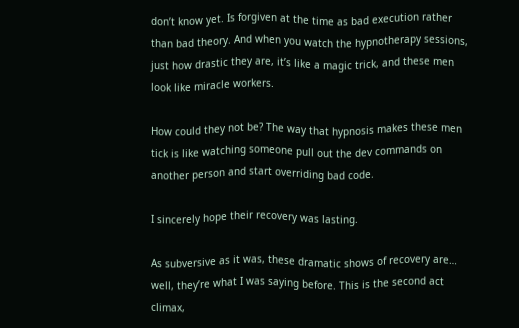don’t know yet. Is forgiven at the time as bad execution rather than bad theory. And when you watch the hypnotherapy sessions, just how drastic they are, it’s like a magic trick, and these men look like miracle workers.

How could they not be? The way that hypnosis makes these men tick is like watching someone pull out the dev commands on another person and start overriding bad code.

I sincerely hope their recovery was lasting.

As subversive as it was, these dramatic shows of recovery are… well, they’re what I was saying before. This is the second act climax,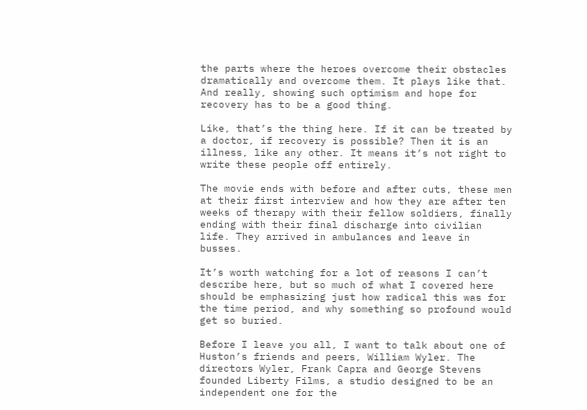the parts where the heroes overcome their obstacles dramatically and overcome them. It plays like that. And really, showing such optimism and hope for recovery has to be a good thing.

Like, that’s the thing here. If it can be treated by a doctor, if recovery is possible? Then it is an illness, like any other. It means it’s not right to write these people off entirely.

The movie ends with before and after cuts, these men at their first interview and how they are after ten weeks of therapy with their fellow soldiers, finally ending with their final discharge into civilian life. They arrived in ambulances and leave in busses.

It’s worth watching for a lot of reasons I can’t describe here, but so much of what I covered here should be emphasizing just how radical this was for the time period, and why something so profound would get so buried.

Before I leave you all, I want to talk about one of Huston’s friends and peers, William Wyler. The directors Wyler, Frank Capra and George Stevens founded Liberty Films, a studio designed to be an independent one for the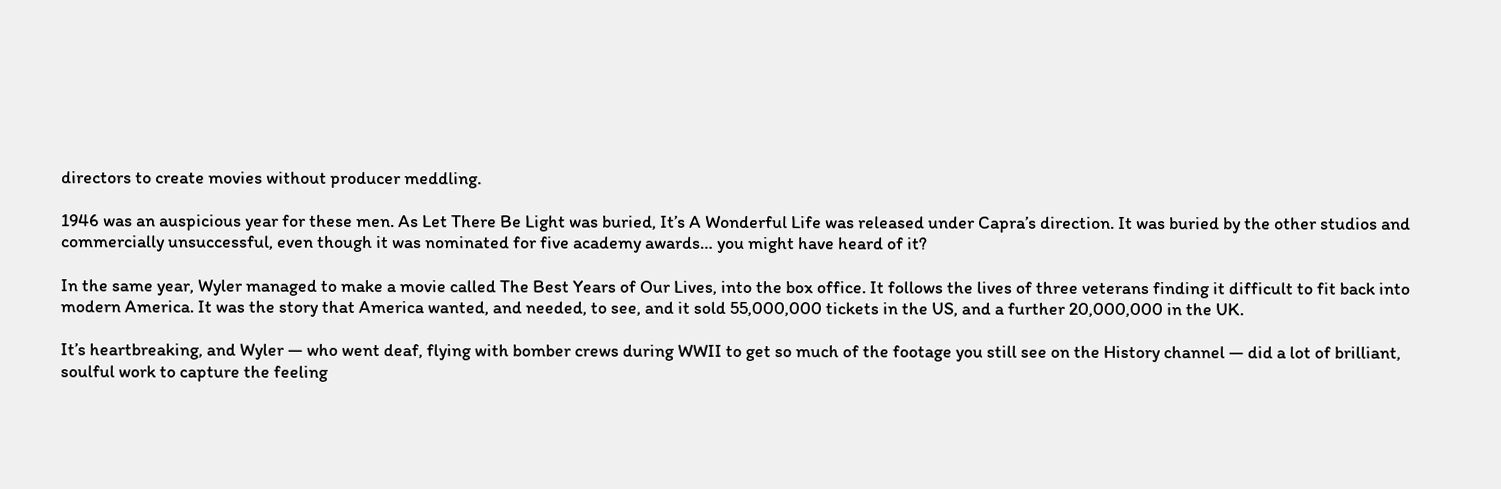directors to create movies without producer meddling.

1946 was an auspicious year for these men. As Let There Be Light was buried, It’s A Wonderful Life was released under Capra’s direction. It was buried by the other studios and commercially unsuccessful, even though it was nominated for five academy awards… you might have heard of it?

In the same year, Wyler managed to make a movie called The Best Years of Our Lives, into the box office. It follows the lives of three veterans finding it difficult to fit back into modern America. It was the story that America wanted, and needed, to see, and it sold 55,000,000 tickets in the US, and a further 20,000,000 in the UK.

It’s heartbreaking, and Wyler — who went deaf, flying with bomber crews during WWII to get so much of the footage you still see on the History channel — did a lot of brilliant, soulful work to capture the feeling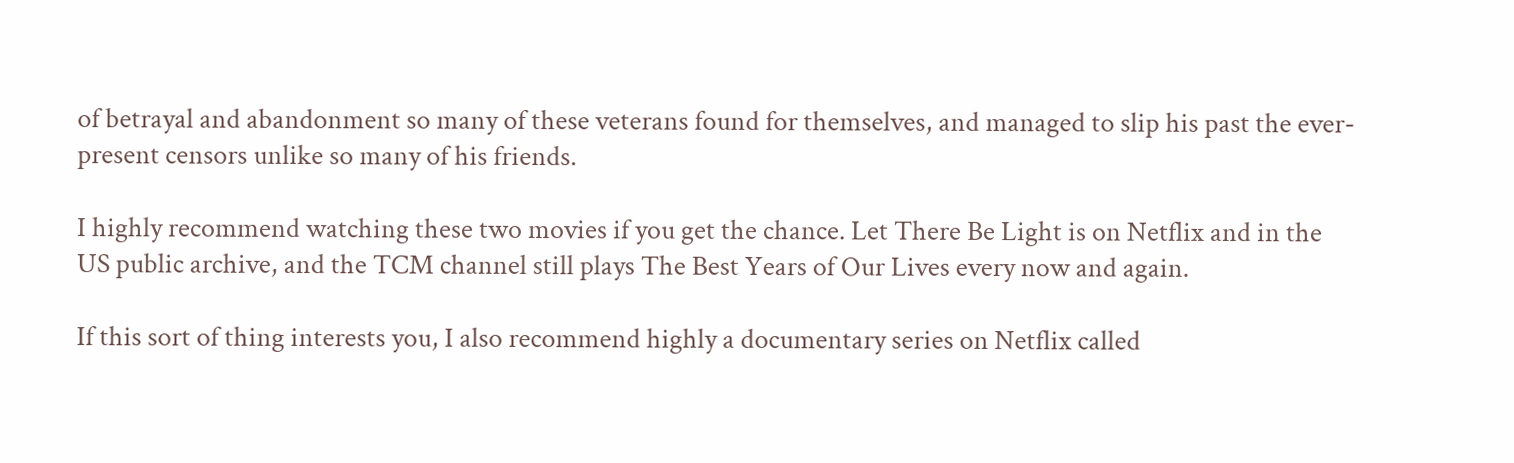of betrayal and abandonment so many of these veterans found for themselves, and managed to slip his past the ever-present censors unlike so many of his friends.

I highly recommend watching these two movies if you get the chance. Let There Be Light is on Netflix and in the US public archive, and the TCM channel still plays The Best Years of Our Lives every now and again.

If this sort of thing interests you, I also recommend highly a documentary series on Netflix called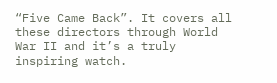“Five Came Back”. It covers all these directors through World War II and it’s a truly inspiring watch.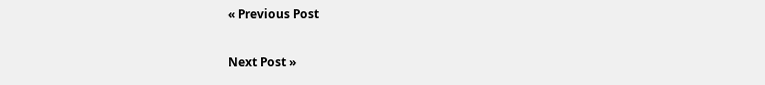« Previous Post

Next Post »